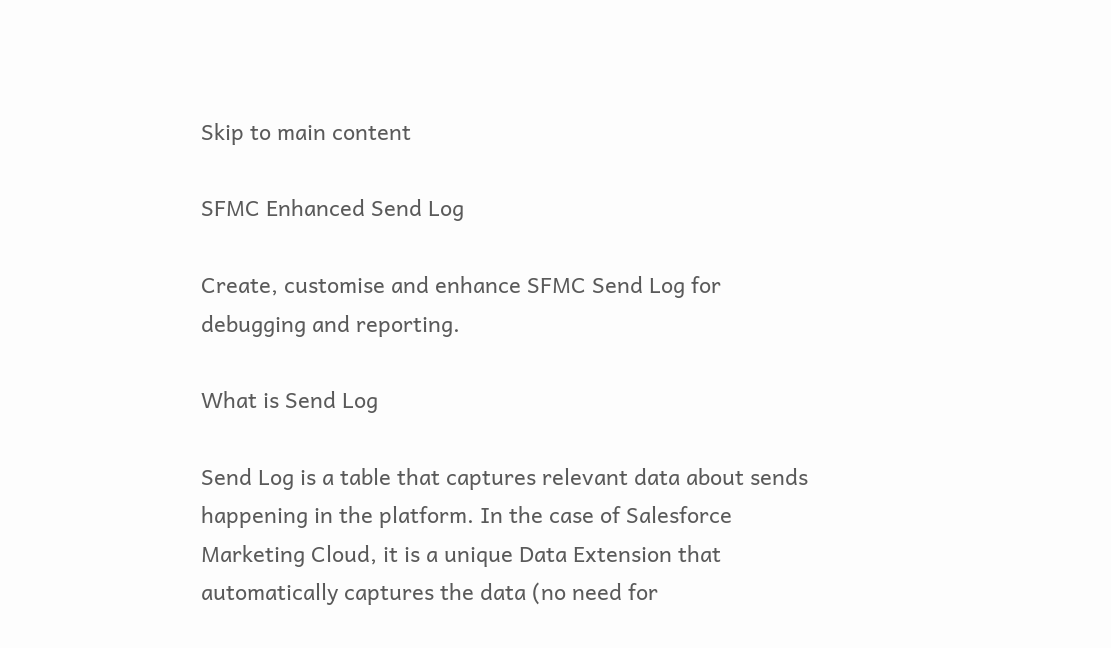Skip to main content

SFMC Enhanced Send Log

Create, customise and enhance SFMC Send Log for debugging and reporting.

What is Send Log

Send Log is a table that captures relevant data about sends happening in the platform. In the case of Salesforce Marketing Cloud, it is a unique Data Extension that automatically captures the data (no need for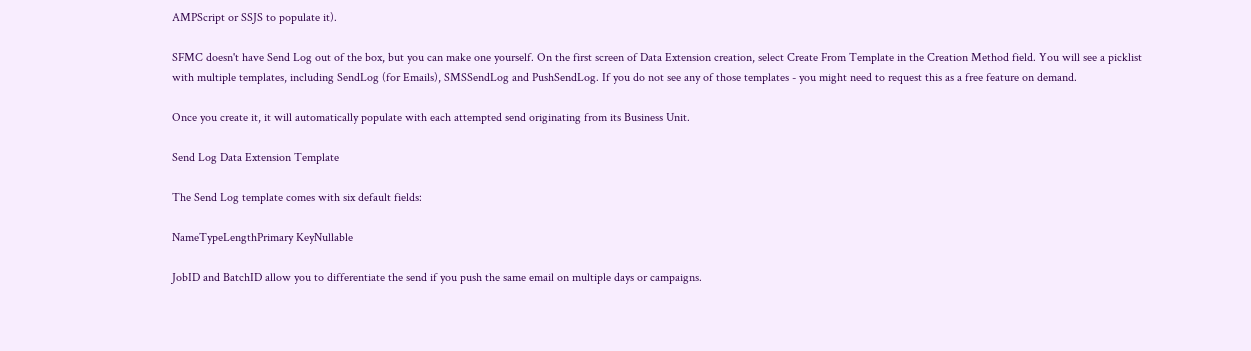AMPScript or SSJS to populate it).

SFMC doesn't have Send Log out of the box, but you can make one yourself. On the first screen of Data Extension creation, select Create From Template in the Creation Method field. You will see a picklist with multiple templates, including SendLog (for Emails), SMSSendLog and PushSendLog. If you do not see any of those templates - you might need to request this as a free feature on demand.

Once you create it, it will automatically populate with each attempted send originating from its Business Unit.

Send Log Data Extension Template

The Send Log template comes with six default fields:

NameTypeLengthPrimary KeyNullable

JobID and BatchID allow you to differentiate the send if you push the same email on multiple days or campaigns.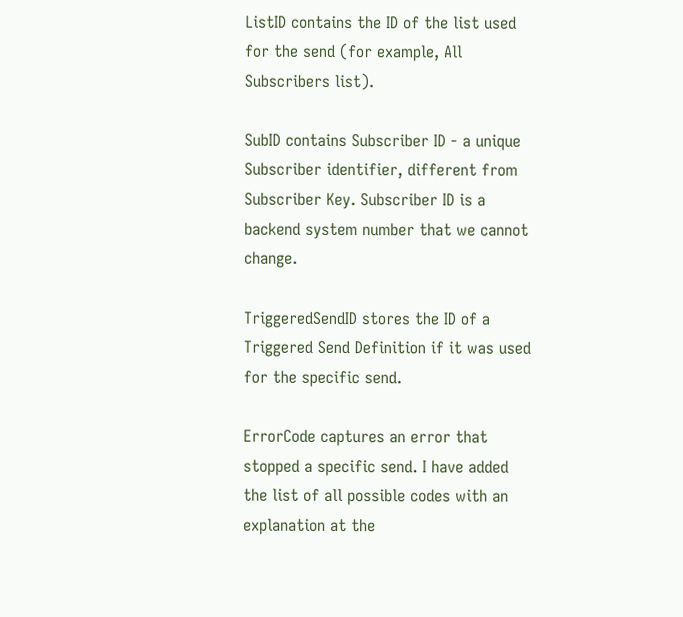ListID contains the ID of the list used for the send (for example, All Subscribers list).

SubID contains Subscriber ID - a unique Subscriber identifier, different from Subscriber Key. Subscriber ID is a backend system number that we cannot change.

TriggeredSendID stores the ID of a Triggered Send Definition if it was used for the specific send.

ErrorCode captures an error that stopped a specific send. I have added the list of all possible codes with an explanation at the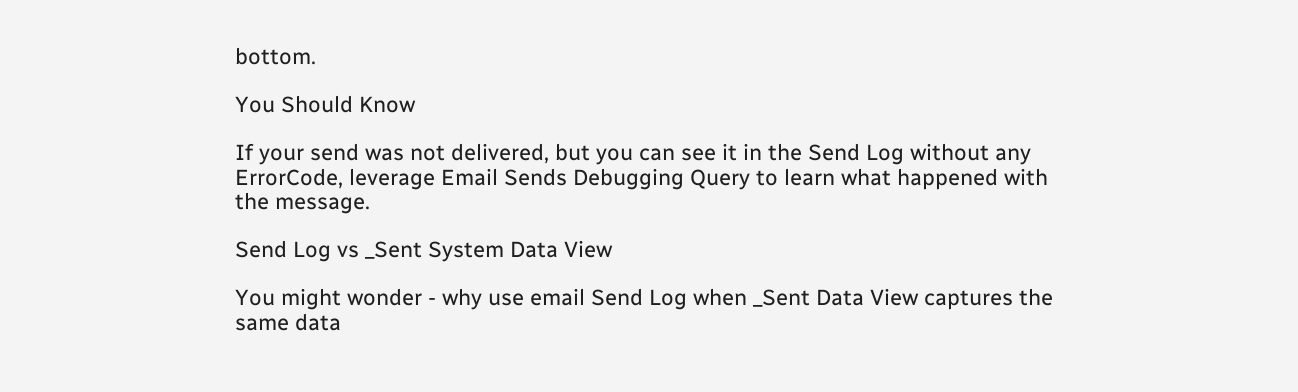bottom.

You Should Know

If your send was not delivered, but you can see it in the Send Log without any ErrorCode, leverage Email Sends Debugging Query to learn what happened with the message.

Send Log vs _Sent System Data View

You might wonder - why use email Send Log when _Sent Data View captures the same data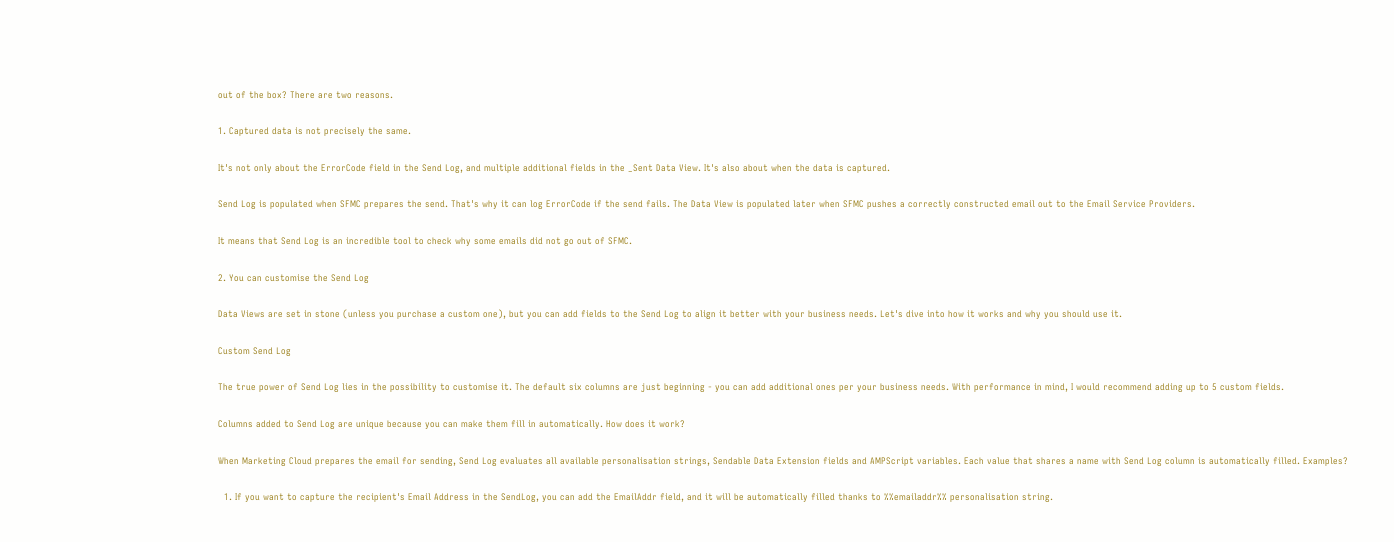out of the box? There are two reasons.

1. Captured data is not precisely the same.

It's not only about the ErrorCode field in the Send Log, and multiple additional fields in the _Sent Data View. It's also about when the data is captured.

Send Log is populated when SFMC prepares the send. That's why it can log ErrorCode if the send fails. The Data View is populated later when SFMC pushes a correctly constructed email out to the Email Service Providers.

It means that Send Log is an incredible tool to check why some emails did not go out of SFMC.

2. You can customise the Send Log

Data Views are set in stone (unless you purchase a custom one), but you can add fields to the Send Log to align it better with your business needs. Let's dive into how it works and why you should use it.

Custom Send Log

The true power of Send Log lies in the possibility to customise it. The default six columns are just beginning - you can add additional ones per your business needs. With performance in mind, I would recommend adding up to 5 custom fields.

Columns added to Send Log are unique because you can make them fill in automatically. How does it work?

When Marketing Cloud prepares the email for sending, Send Log evaluates all available personalisation strings, Sendable Data Extension fields and AMPScript variables. Each value that shares a name with Send Log column is automatically filled. Examples?

  1. If you want to capture the recipient's Email Address in the SendLog, you can add the EmailAddr field, and it will be automatically filled thanks to %%emailaddr%% personalisation string.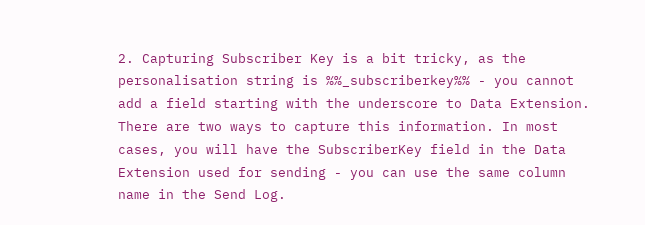2. Capturing Subscriber Key is a bit tricky, as the personalisation string is %%_subscriberkey%% - you cannot add a field starting with the underscore to Data Extension. There are two ways to capture this information. In most cases, you will have the SubscriberKey field in the Data Extension used for sending - you can use the same column name in the Send Log.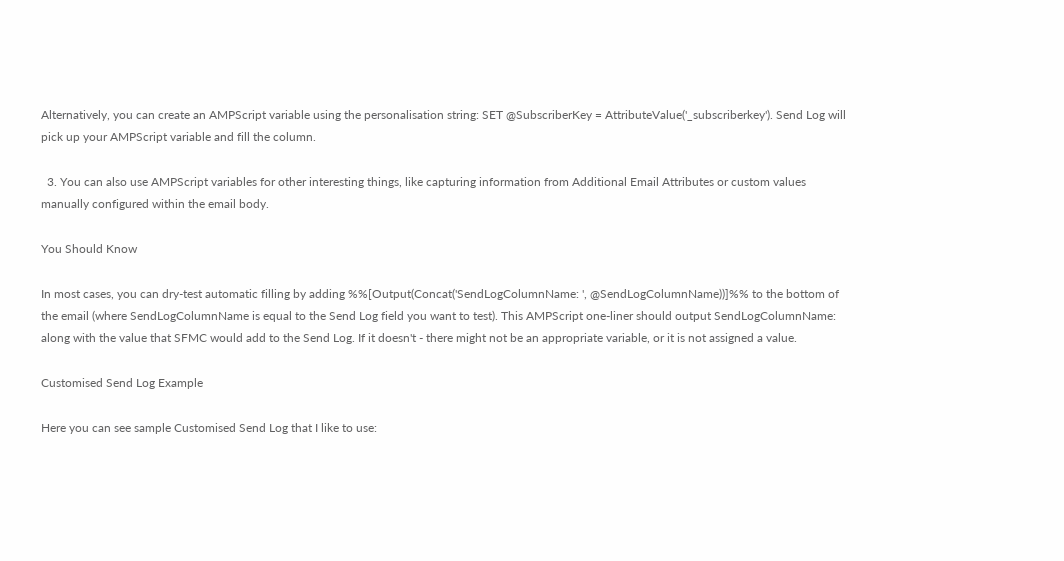Alternatively, you can create an AMPScript variable using the personalisation string: SET @SubscriberKey = AttributeValue('_subscriberkey'). Send Log will pick up your AMPScript variable and fill the column.

  3. You can also use AMPScript variables for other interesting things, like capturing information from Additional Email Attributes or custom values manually configured within the email body.

You Should Know

In most cases, you can dry-test automatic filling by adding %%[Output(Concat('SendLogColumnName: ', @SendLogColumnName))]%% to the bottom of the email (where SendLogColumnName is equal to the Send Log field you want to test). This AMPScript one-liner should output SendLogColumnName: along with the value that SFMC would add to the Send Log. If it doesn't - there might not be an appropriate variable, or it is not assigned a value.

Customised Send Log Example

Here you can see sample Customised Send Log that I like to use: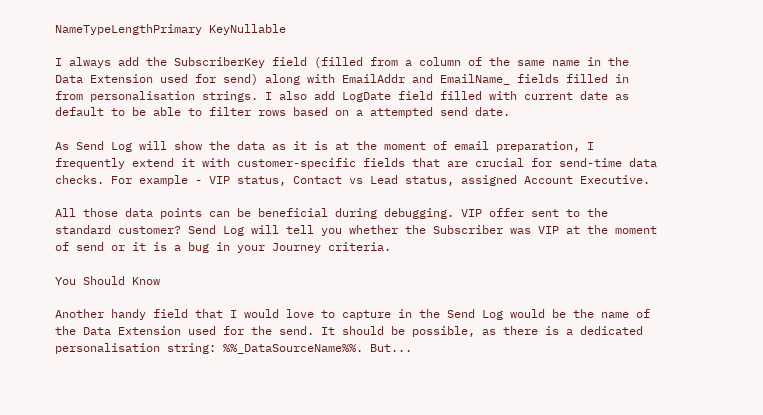NameTypeLengthPrimary KeyNullable

I always add the SubscriberKey field (filled from a column of the same name in the Data Extension used for send) along with EmailAddr and EmailName_ fields filled in from personalisation strings. I also add LogDate field filled with current date as default to be able to filter rows based on a attempted send date.

As Send Log will show the data as it is at the moment of email preparation, I frequently extend it with customer-specific fields that are crucial for send-time data checks. For example - VIP status, Contact vs Lead status, assigned Account Executive.

All those data points can be beneficial during debugging. VIP offer sent to the standard customer? Send Log will tell you whether the Subscriber was VIP at the moment of send or it is a bug in your Journey criteria.

You Should Know

Another handy field that I would love to capture in the Send Log would be the name of the Data Extension used for the send. It should be possible, as there is a dedicated personalisation string: %%_DataSourceName%%. But...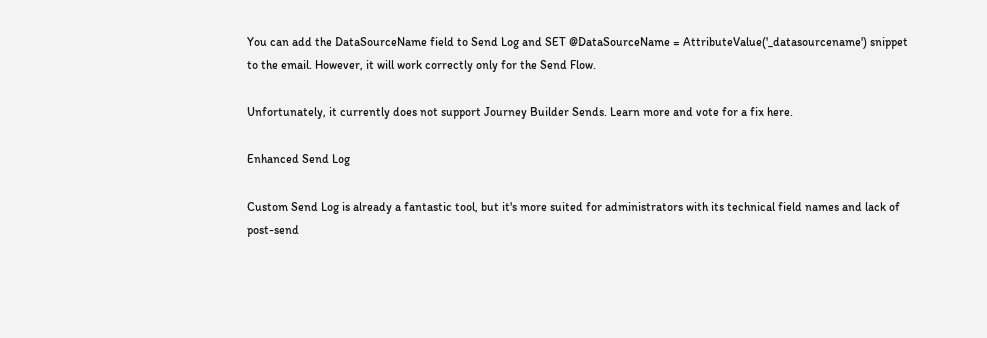You can add the DataSourceName field to Send Log and SET @DataSourceName = AttributeValue('_datasourcename') snippet to the email. However, it will work correctly only for the Send Flow.

Unfortunately, it currently does not support Journey Builder Sends. Learn more and vote for a fix here.

Enhanced Send Log

Custom Send Log is already a fantastic tool, but it's more suited for administrators with its technical field names and lack of post-send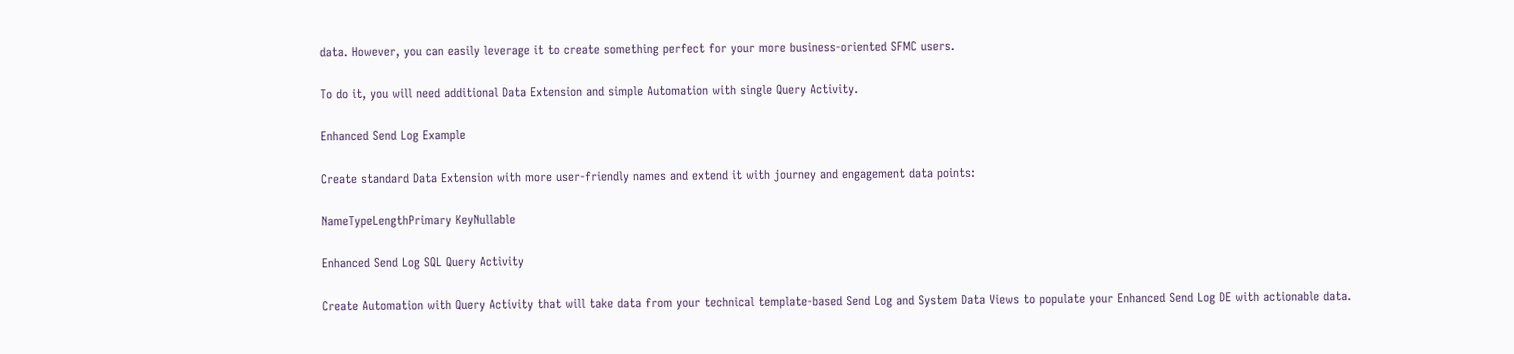data. However, you can easily leverage it to create something perfect for your more business-oriented SFMC users.

To do it, you will need additional Data Extension and simple Automation with single Query Activity.

Enhanced Send Log Example

Create standard Data Extension with more user-friendly names and extend it with journey and engagement data points:

NameTypeLengthPrimary KeyNullable

Enhanced Send Log SQL Query Activity

Create Automation with Query Activity that will take data from your technical template-based Send Log and System Data Views to populate your Enhanced Send Log DE with actionable data.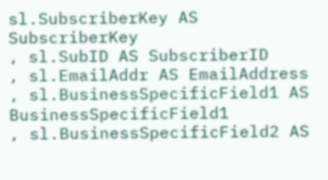sl.SubscriberKey AS SubscriberKey
, sl.SubID AS SubscriberID
, sl.EmailAddr AS EmailAddress
, sl.BusinessSpecificField1 AS BusinessSpecificField1
, sl.BusinessSpecificField2 AS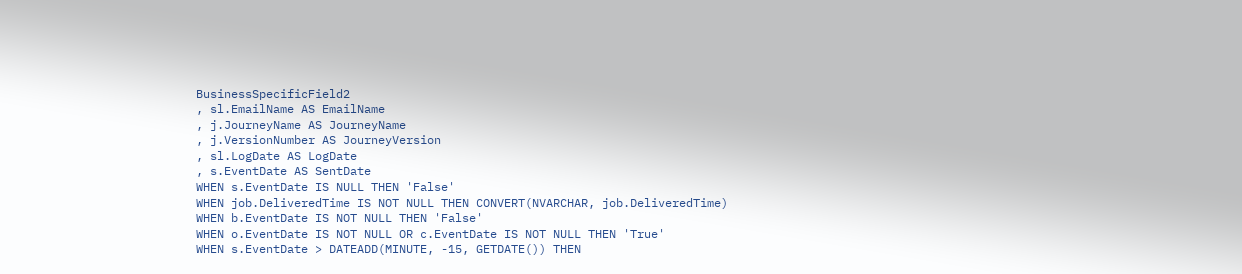BusinessSpecificField2
, sl.EmailName AS EmailName
, j.JourneyName AS JourneyName
, j.VersionNumber AS JourneyVersion
, sl.LogDate AS LogDate
, s.EventDate AS SentDate
WHEN s.EventDate IS NULL THEN 'False'
WHEN job.DeliveredTime IS NOT NULL THEN CONVERT(NVARCHAR, job.DeliveredTime)
WHEN b.EventDate IS NOT NULL THEN 'False'
WHEN o.EventDate IS NOT NULL OR c.EventDate IS NOT NULL THEN 'True'
WHEN s.EventDate > DATEADD(MINUTE, -15, GETDATE()) THEN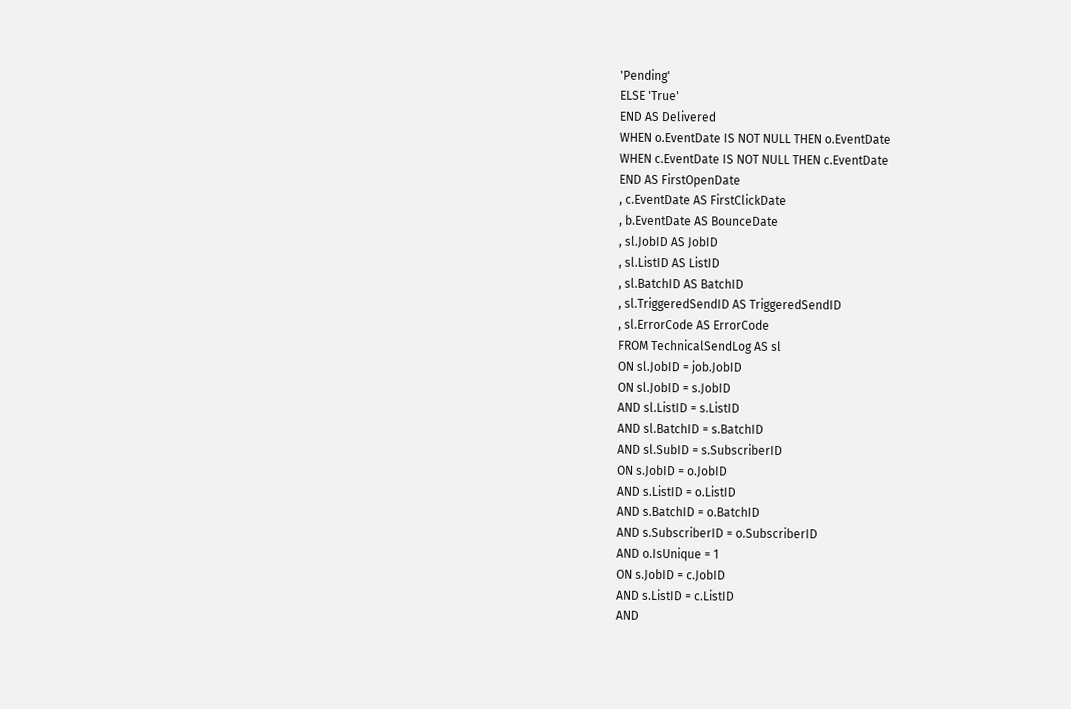'Pending'
ELSE 'True'
END AS Delivered
WHEN o.EventDate IS NOT NULL THEN o.EventDate
WHEN c.EventDate IS NOT NULL THEN c.EventDate
END AS FirstOpenDate
, c.EventDate AS FirstClickDate
, b.EventDate AS BounceDate
, sl.JobID AS JobID
, sl.ListID AS ListID
, sl.BatchID AS BatchID
, sl.TriggeredSendID AS TriggeredSendID
, sl.ErrorCode AS ErrorCode
FROM TechnicalSendLog AS sl
ON sl.JobID = job.JobID
ON sl.JobID = s.JobID
AND sl.ListID = s.ListID
AND sl.BatchID = s.BatchID
AND sl.SubID = s.SubscriberID
ON s.JobID = o.JobID
AND s.ListID = o.ListID
AND s.BatchID = o.BatchID
AND s.SubscriberID = o.SubscriberID
AND o.IsUnique = 1
ON s.JobID = c.JobID
AND s.ListID = c.ListID
AND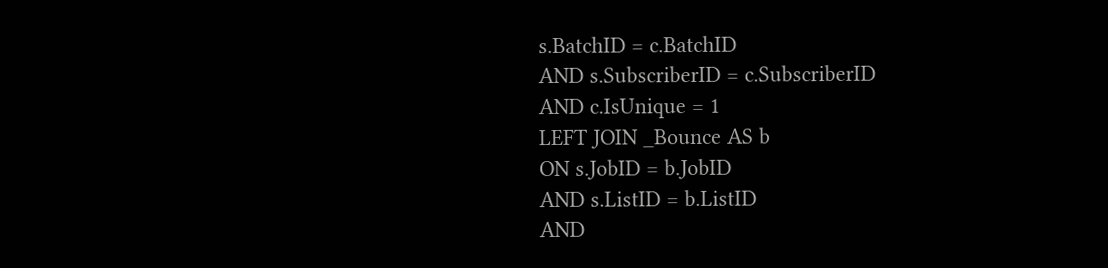s.BatchID = c.BatchID
AND s.SubscriberID = c.SubscriberID
AND c.IsUnique = 1
LEFT JOIN _Bounce AS b
ON s.JobID = b.JobID
AND s.ListID = b.ListID
AND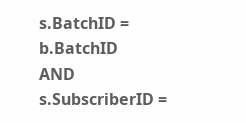s.BatchID = b.BatchID
AND s.SubscriberID =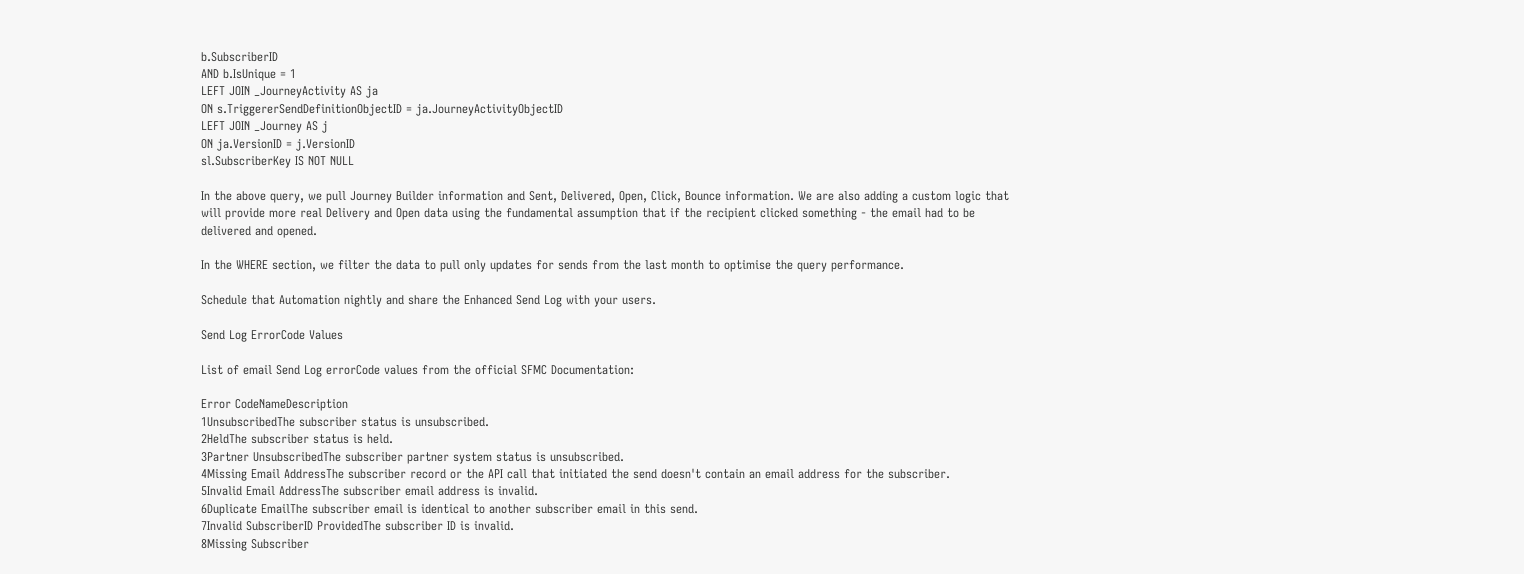b.SubscriberID
AND b.IsUnique = 1
LEFT JOIN _JourneyActivity AS ja
ON s.TriggererSendDefinitionObjectID = ja.JourneyActivityObjectID
LEFT JOIN _Journey AS j
ON ja.VersionID = j.VersionID
sl.SubscriberKey IS NOT NULL

In the above query, we pull Journey Builder information and Sent, Delivered, Open, Click, Bounce information. We are also adding a custom logic that will provide more real Delivery and Open data using the fundamental assumption that if the recipient clicked something - the email had to be delivered and opened.

In the WHERE section, we filter the data to pull only updates for sends from the last month to optimise the query performance.

Schedule that Automation nightly and share the Enhanced Send Log with your users.

Send Log ErrorCode Values

List of email Send Log errorCode values from the official SFMC Documentation:

Error CodeNameDescription
1UnsubscribedThe subscriber status is unsubscribed.
2HeldThe subscriber status is held.
3Partner UnsubscribedThe subscriber partner system status is unsubscribed.
4Missing Email AddressThe subscriber record or the API call that initiated the send doesn't contain an email address for the subscriber.
5Invalid Email AddressThe subscriber email address is invalid.
6Duplicate EmailThe subscriber email is identical to another subscriber email in this send.
7Invalid SubscriberID ProvidedThe subscriber ID is invalid.
8Missing Subscriber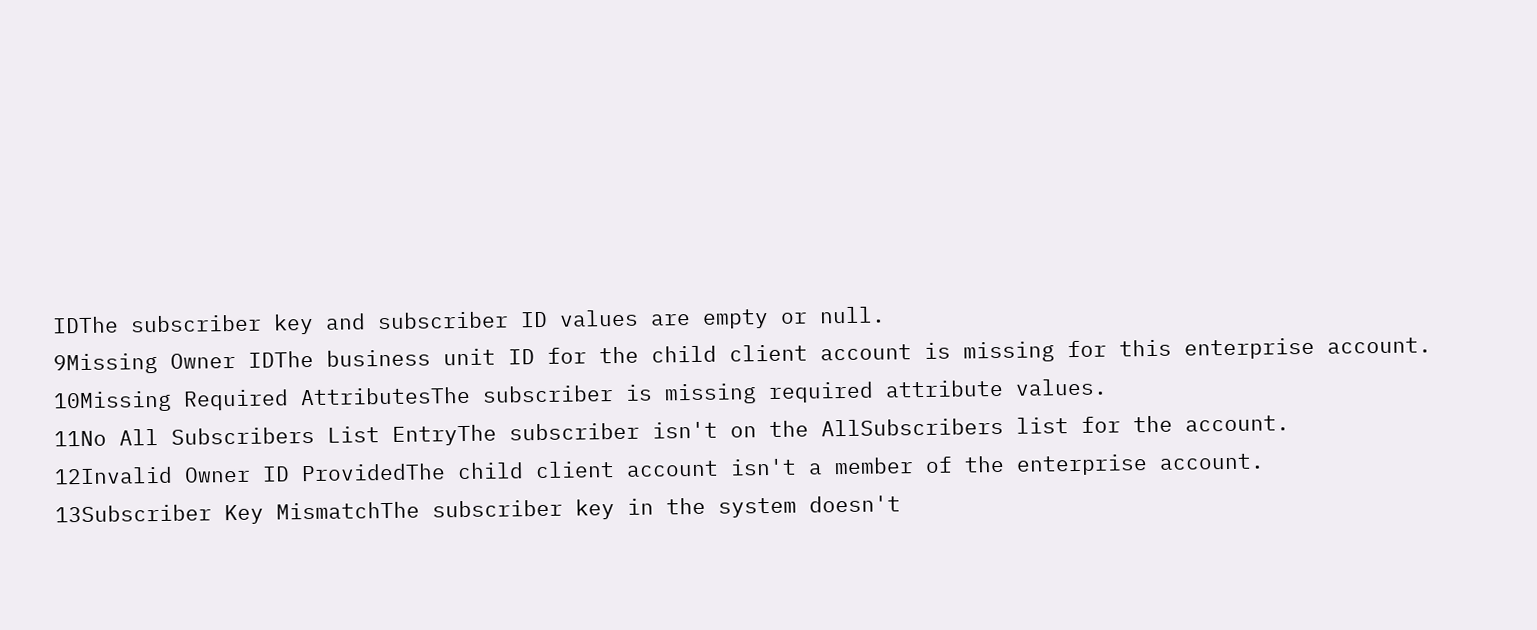IDThe subscriber key and subscriber ID values are empty or null.
9Missing Owner IDThe business unit ID for the child client account is missing for this enterprise account.
10Missing Required AttributesThe subscriber is missing required attribute values.
11No All Subscribers List EntryThe subscriber isn't on the AllSubscribers list for the account.
12Invalid Owner ID ProvidedThe child client account isn't a member of the enterprise account.
13Subscriber Key MismatchThe subscriber key in the system doesn't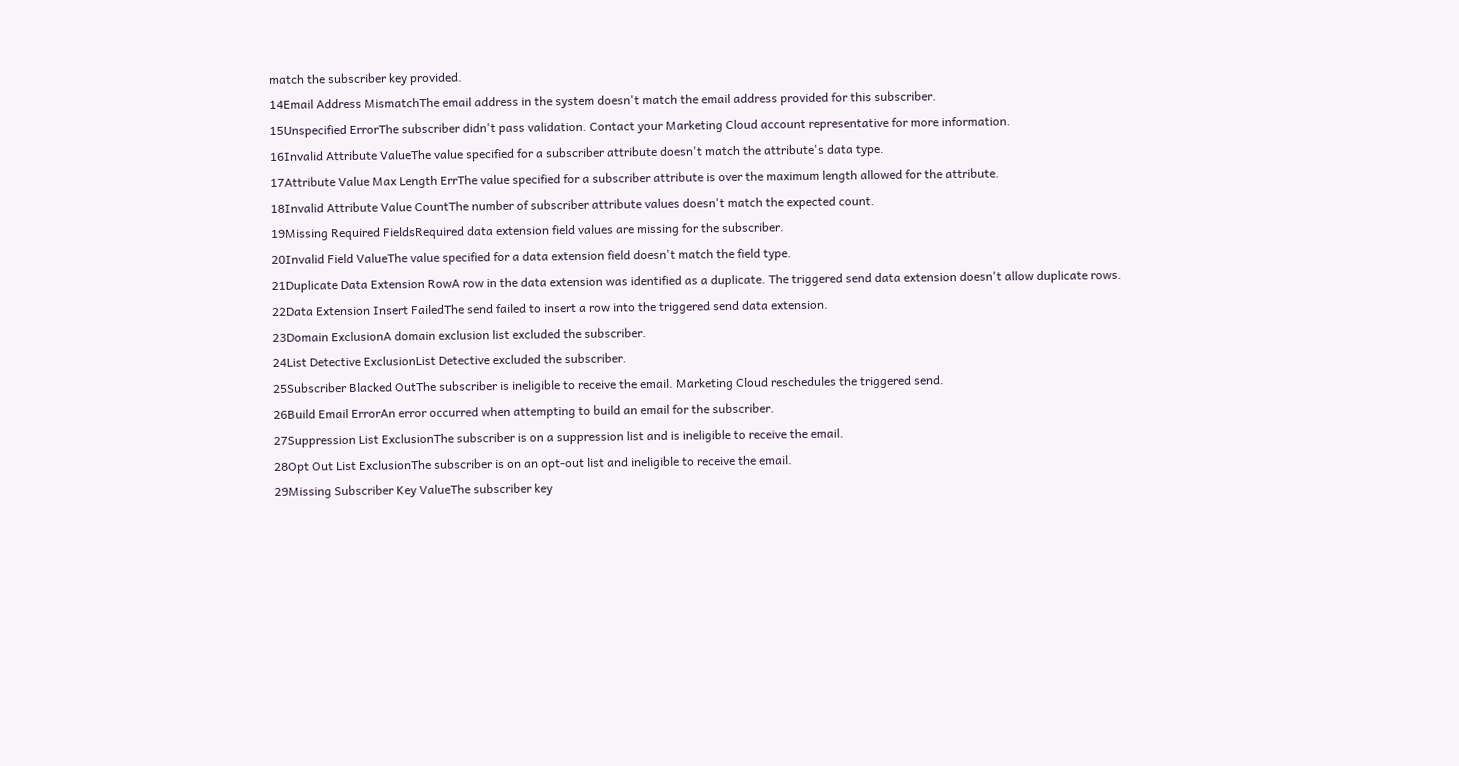match the subscriber key provided.
14Email Address MismatchThe email address in the system doesn't match the email address provided for this subscriber.
15Unspecified ErrorThe subscriber didn't pass validation. Contact your Marketing Cloud account representative for more information.
16Invalid Attribute ValueThe value specified for a subscriber attribute doesn't match the attribute's data type.
17Attribute Value Max Length ErrThe value specified for a subscriber attribute is over the maximum length allowed for the attribute.
18Invalid Attribute Value CountThe number of subscriber attribute values doesn't match the expected count.
19Missing Required FieldsRequired data extension field values are missing for the subscriber.
20Invalid Field ValueThe value specified for a data extension field doesn't match the field type.
21Duplicate Data Extension RowA row in the data extension was identified as a duplicate. The triggered send data extension doesn't allow duplicate rows.
22Data Extension Insert FailedThe send failed to insert a row into the triggered send data extension.
23Domain ExclusionA domain exclusion list excluded the subscriber.
24List Detective ExclusionList Detective excluded the subscriber.
25Subscriber Blacked OutThe subscriber is ineligible to receive the email. Marketing Cloud reschedules the triggered send.
26Build Email ErrorAn error occurred when attempting to build an email for the subscriber.
27Suppression List ExclusionThe subscriber is on a suppression list and is ineligible to receive the email.
28Opt Out List ExclusionThe subscriber is on an opt-out list and ineligible to receive the email.
29Missing Subscriber Key ValueThe subscriber key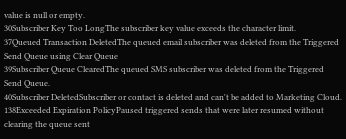value is null or empty.
30Subscriber Key Too LongThe subscriber key value exceeds the character limit.
37Queued Transaction DeletedThe queued email subscriber was deleted from the Triggered Send Queue using Clear Queue
39Subscriber Queue ClearedThe queued SMS subscriber was deleted from the Triggered Send Queue.
40Subscriber DeletedSubscriber or contact is deleted and can't be added to Marketing Cloud.
138Exceeded Expiration PolicyPaused triggered sends that were later resumed without clearing the queue sent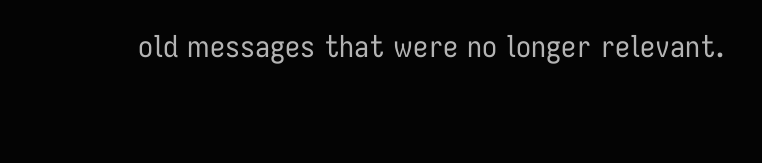old messages that were no longer relevant.